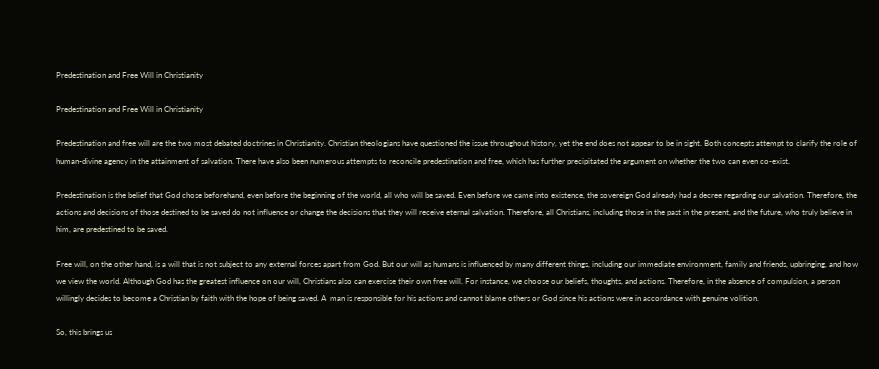Predestination and Free Will in Christianity

Predestination and Free Will in Christianity

Predestination and free will are the two most debated doctrines in Christianity. Christian theologians have questioned the issue throughout history, yet the end does not appear to be in sight. Both concepts attempt to clarify the role of human-divine agency in the attainment of salvation. There have also been numerous attempts to reconcile predestination and free, which has further precipitated the argument on whether the two can even co-exist.

Predestination is the belief that God chose beforehand, even before the beginning of the world, all who will be saved. Even before we came into existence, the sovereign God already had a decree regarding our salvation. Therefore, the actions and decisions of those destined to be saved do not influence or change the decisions that they will receive eternal salvation. Therefore, all Christians, including those in the past in the present, and the future, who truly believe in him, are predestined to be saved.

Free will, on the other hand, is a will that is not subject to any external forces apart from God. But our will as humans is influenced by many different things, including our immediate environment, family and friends, upbringing, and how we view the world. Although God has the greatest influence on our will, Christians also can exercise their own free will. For instance, we choose our beliefs, thoughts, and actions. Therefore, in the absence of compulsion, a person willingly decides to become a Christian by faith with the hope of being saved. A  man is responsible for his actions and cannot blame others or God since his actions were in accordance with genuine volition.

So, this brings us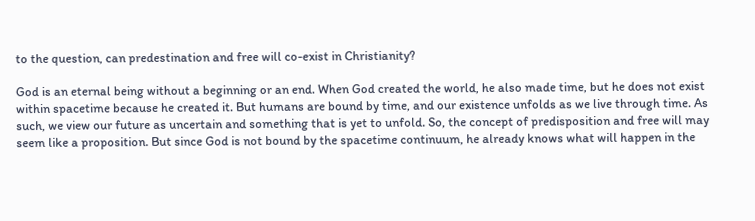to the question, can predestination and free will co-exist in Christianity?

God is an eternal being without a beginning or an end. When God created the world, he also made time, but he does not exist within spacetime because he created it. But humans are bound by time, and our existence unfolds as we live through time. As such, we view our future as uncertain and something that is yet to unfold. So, the concept of predisposition and free will may seem like a proposition. But since God is not bound by the spacetime continuum, he already knows what will happen in the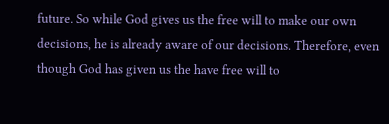future. So while God gives us the free will to make our own decisions, he is already aware of our decisions. Therefore, even though God has given us the have free will to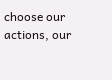choose our actions, our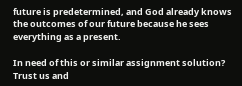future is predetermined, and God already knows the outcomes of our future because he sees everything as a present.

In need of this or similar assignment solution?
Trust us and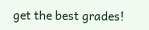get the best grades!